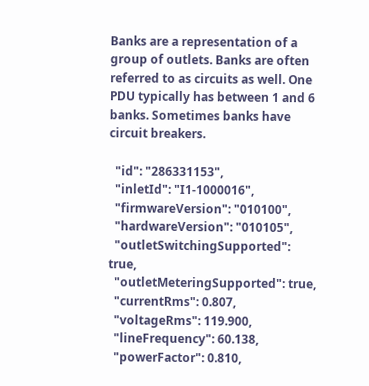Banks are a representation of a group of outlets. Banks are often referred to as circuits as well. One PDU typically has between 1 and 6 banks. Sometimes banks have circuit breakers.

  "id": "286331153",
  "inletId": "I1-1000016",
  "firmwareVersion": "010100",
  "hardwareVersion": "010105",
  "outletSwitchingSupported": true,
  "outletMeteringSupported": true,
  "currentRms": 0.807,
  "voltageRms": 119.900,
  "lineFrequency": 60.138,
  "powerFactor": 0.810,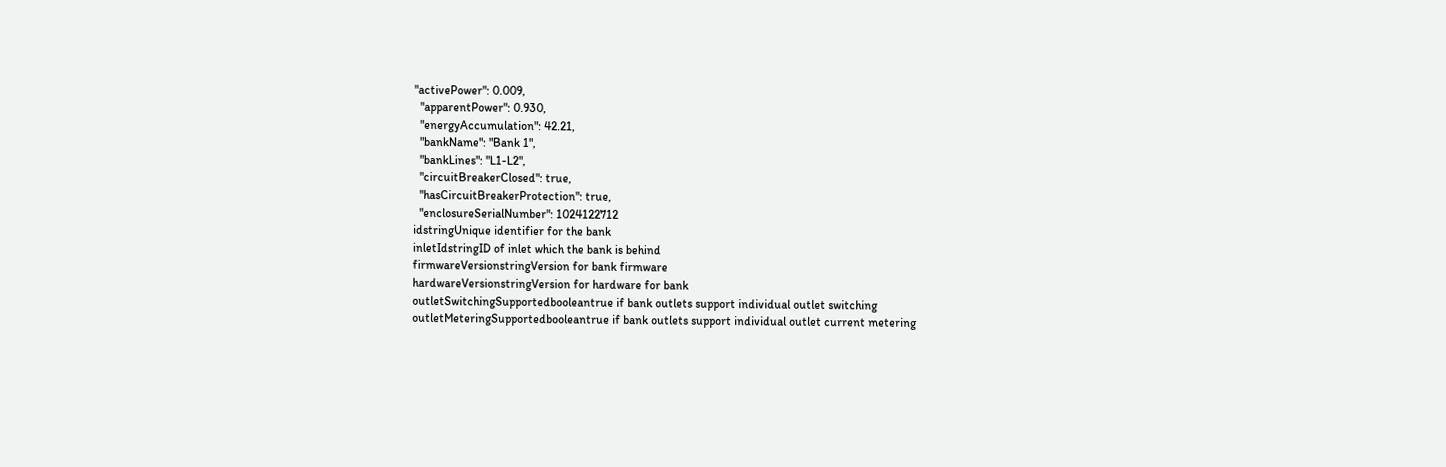"activePower": 0.009,
  "apparentPower": 0.930,
  "energyAccumulation": 42.21,
  "bankName": "Bank 1",
  "bankLines": "L1-L2",
  "circuitBreakerClosed": true,
  "hasCircuitBreakerProtection": true,
  "enclosureSerialNumber": 1024122712
idstringUnique identifier for the bank
inletIdstringID of inlet which the bank is behind
firmwareVersionstringVersion for bank firmware
hardwareVersionstringVersion for hardware for bank
outletSwitchingSupportedbooleantrue if bank outlets support individual outlet switching
outletMeteringSupportedbooleantrue if bank outlets support individual outlet current metering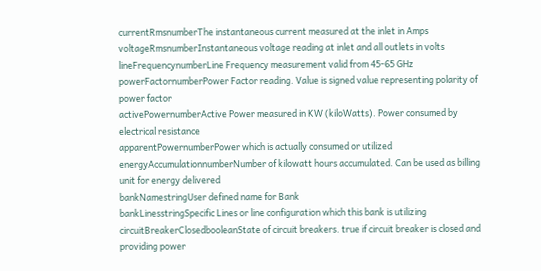currentRmsnumberThe instantaneous current measured at the inlet in Amps
voltageRmsnumberInstantaneous voltage reading at inlet and all outlets in volts
lineFrequencynumberLine Frequency measurement valid from 45-65 GHz
powerFactornumberPower Factor reading. Value is signed value representing polarity of power factor
activePowernumberActive Power measured in KW (kiloWatts). Power consumed by electrical resistance
apparentPowernumberPower which is actually consumed or utilized
energyAccumulationnumberNumber of kilowatt hours accumulated. Can be used as billing unit for energy delivered
bankNamestringUser defined name for Bank
bankLinesstringSpecific Lines or line configuration which this bank is utilizing
circuitBreakerClosedbooleanState of circuit breakers. true if circuit breaker is closed and providing power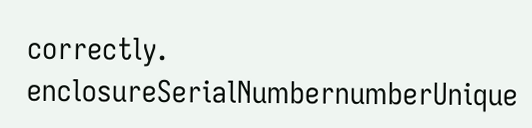correctly.
enclosureSerialNumbernumberUnique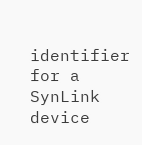identifier for a SynLink device